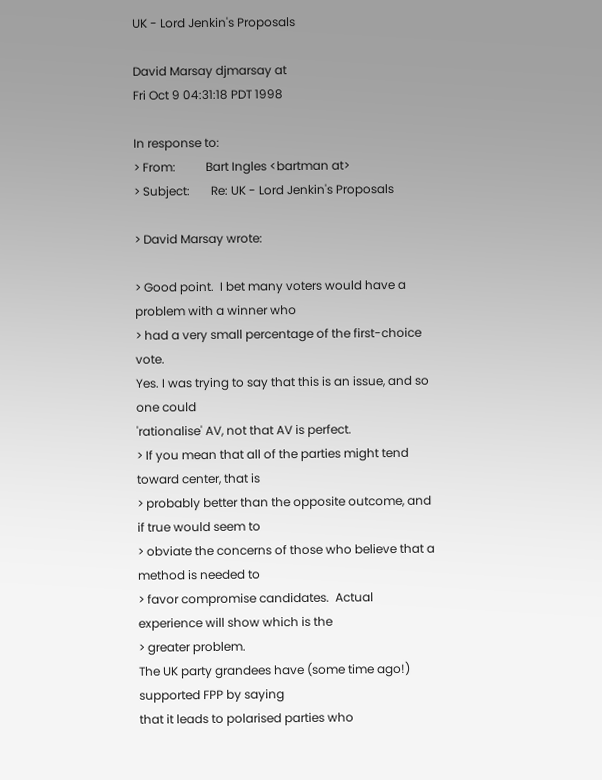UK - Lord Jenkin's Proposals

David Marsay djmarsay at
Fri Oct 9 04:31:18 PDT 1998

In response to:
> From:          Bart Ingles <bartman at>
> Subject:       Re: UK - Lord Jenkin's Proposals

> David Marsay wrote:

> Good point.  I bet many voters would have a problem with a winner who
> had a very small percentage of the first-choice vote.
Yes. I was trying to say that this is an issue, and so one could
'rationalise' AV, not that AV is perfect.
> If you mean that all of the parties might tend toward center, that is
> probably better than the opposite outcome, and if true would seem to
> obviate the concerns of those who believe that a method is needed to
> favor compromise candidates.  Actual experience will show which is the
> greater problem.
The UK party grandees have (some time ago!) supported FPP by saying
that it leads to polarised parties who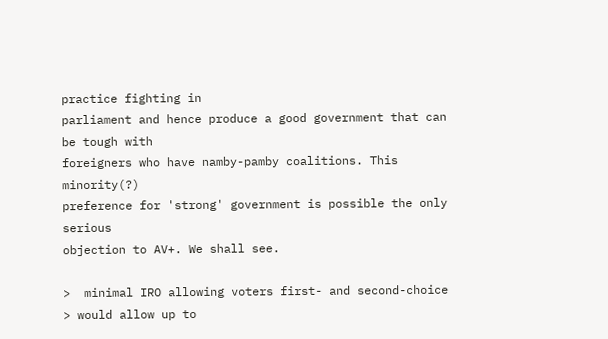practice fighting in
parliament and hence produce a good government that can be tough with
foreigners who have namby-pamby coalitions. This minority(?)
preference for 'strong' government is possible the only serious
objection to AV+. We shall see.

>  minimal IRO allowing voters first- and second-choice
> would allow up to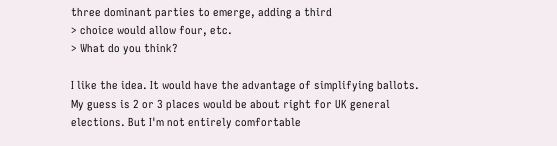three dominant parties to emerge, adding a third
> choice would allow four, etc.
> What do you think?

I like the idea. It would have the advantage of simplifying ballots.
My guess is 2 or 3 places would be about right for UK general
elections. But I'm not entirely comfortable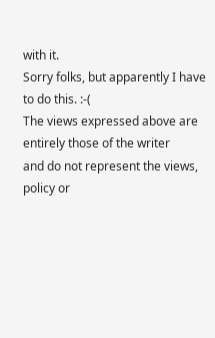with it.
Sorry folks, but apparently I have to do this. :-(
The views expressed above are entirely those of the writer
and do not represent the views, policy or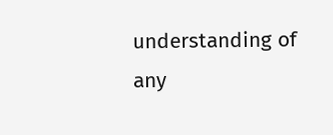understanding of
any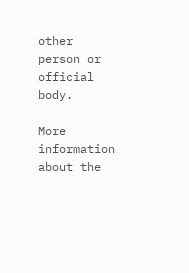other person or official body.

More information about the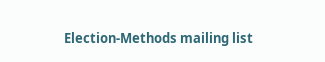Election-Methods mailing list